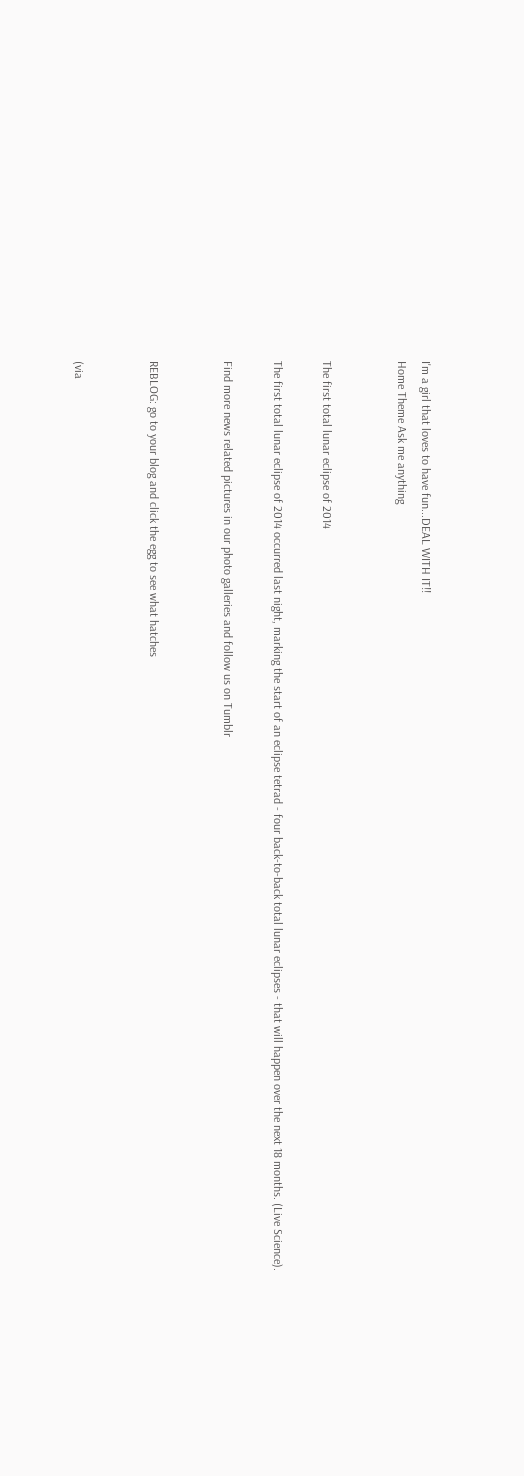I'm a girl that loves to have fun...DEAL WITH IT!!
Home Theme Ask me anything


The first total lunar eclipse of 2014

The first total lunar eclipse of 2014 occurred last night, marking the start of an eclipse tetrad - four back-to-back total lunar eclipses - that will happen over the next 18 months. (Live Science).

Find more news related pictures in our photo galleries and follow us on Tumblr


REBLOG: go to your blog and click the egg to see what hatches


(via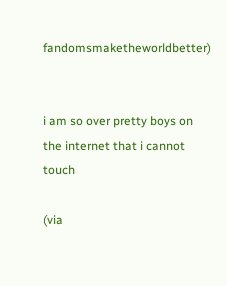fandomsmaketheworldbetter)


i am so over pretty boys on the internet that i cannot touch

(via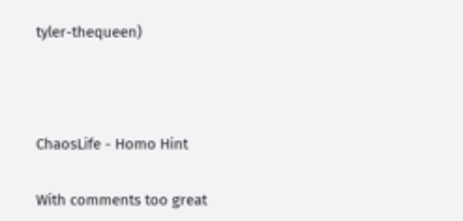tyler-thequeen)



ChaosLife - Homo Hint

With comments too great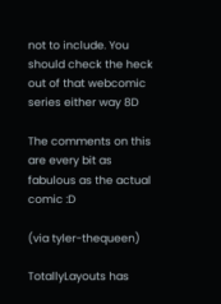not to include. You should check the heck out of that webcomic series either way 8D

The comments on this are every bit as fabulous as the actual comic :D

(via tyler-thequeen)

TotallyLayouts has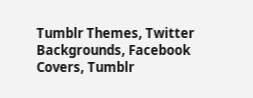Tumblr Themes, Twitter Backgrounds, Facebook Covers, Tumblr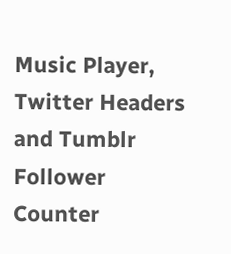Music Player, Twitter Headers and Tumblr Follower Counter